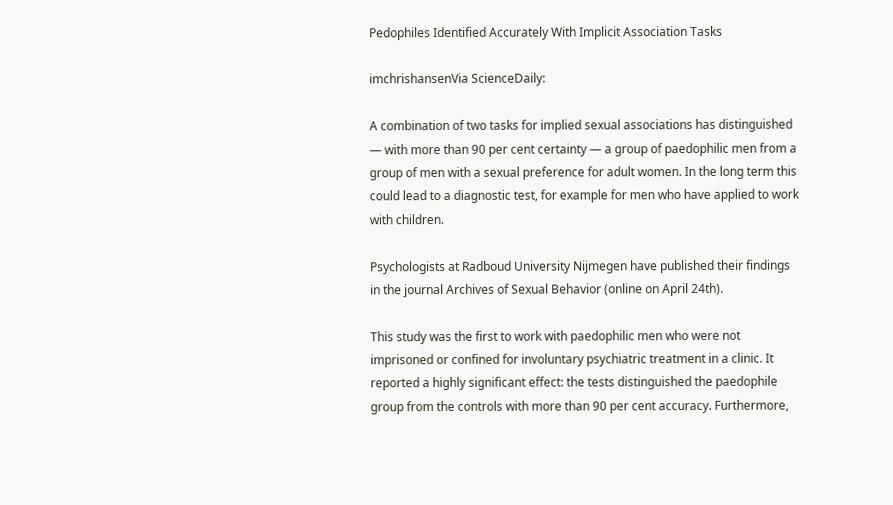Pedophiles Identified Accurately With Implicit Association Tasks

imchrishansenVia ScienceDaily:

A combination of two tasks for implied sexual associations has distinguished — with more than 90 per cent certainty — a group of paedophilic men from a group of men with a sexual preference for adult women. In the long term this could lead to a diagnostic test, for example for men who have applied to work with children.

Psychologists at Radboud University Nijmegen have published their findings in the journal Archives of Sexual Behavior (online on April 24th).

This study was the first to work with paedophilic men who were not imprisoned or confined for involuntary psychiatric treatment in a clinic. It reported a highly significant effect: the tests distinguished the paedophile group from the controls with more than 90 per cent accuracy. Furthermore,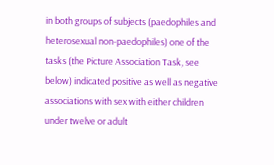in both groups of subjects (paedophiles and heterosexual non-paedophiles) one of the tasks (the Picture Association Task, see below) indicated positive as well as negative associations with sex with either children under twelve or adult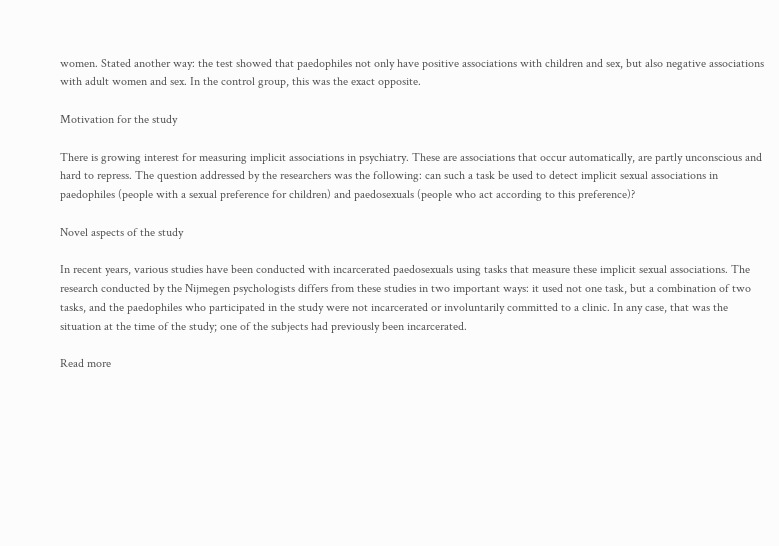women. Stated another way: the test showed that paedophiles not only have positive associations with children and sex, but also negative associations with adult women and sex. In the control group, this was the exact opposite.

Motivation for the study

There is growing interest for measuring implicit associations in psychiatry. These are associations that occur automatically, are partly unconscious and hard to repress. The question addressed by the researchers was the following: can such a task be used to detect implicit sexual associations in paedophiles (people with a sexual preference for children) and paedosexuals (people who act according to this preference)?

Novel aspects of the study

In recent years, various studies have been conducted with incarcerated paedosexuals using tasks that measure these implicit sexual associations. The research conducted by the Nijmegen psychologists differs from these studies in two important ways: it used not one task, but a combination of two tasks, and the paedophiles who participated in the study were not incarcerated or involuntarily committed to a clinic. In any case, that was the situation at the time of the study; one of the subjects had previously been incarcerated.

Read more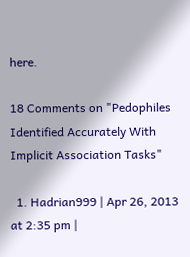here.

18 Comments on "Pedophiles Identified Accurately With Implicit Association Tasks"

  1. Hadrian999 | Apr 26, 2013 at 2:35 pm |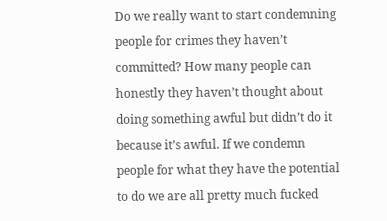Do we really want to start condemning people for crimes they haven’t committed? How many people can honestly they haven’t thought about doing something awful but didn’t do it because it’s awful. If we condemn people for what they have the potential to do we are all pretty much fucked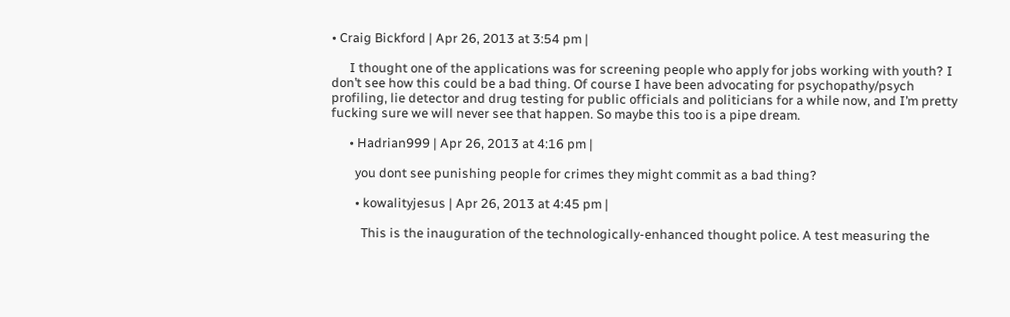• Craig Bickford | Apr 26, 2013 at 3:54 pm |

      I thought one of the applications was for screening people who apply for jobs working with youth? I don’t see how this could be a bad thing. Of course I have been advocating for psychopathy/psych profiling, lie detector and drug testing for public officials and politicians for a while now, and I’m pretty fucking sure we will never see that happen. So maybe this too is a pipe dream.

      • Hadrian999 | Apr 26, 2013 at 4:16 pm |

        you dont see punishing people for crimes they might commit as a bad thing?

        • kowalityjesus | Apr 26, 2013 at 4:45 pm |

          This is the inauguration of the technologically-enhanced thought police. A test measuring the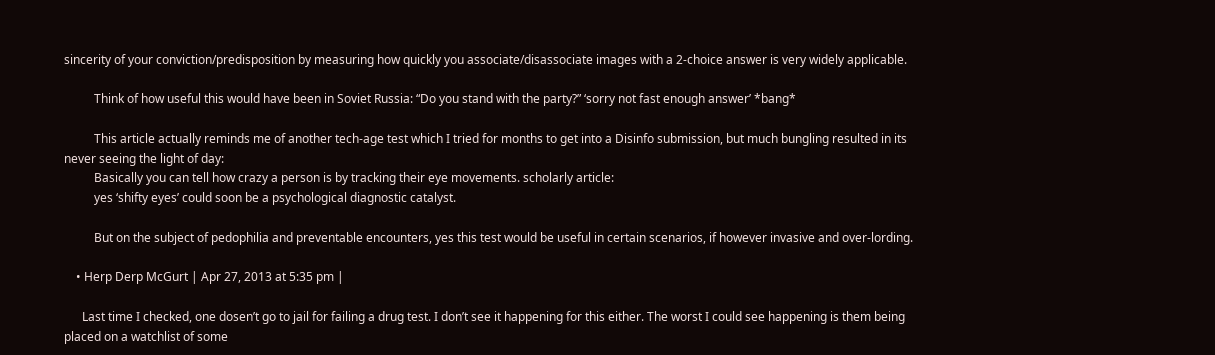sincerity of your conviction/predisposition by measuring how quickly you associate/disassociate images with a 2-choice answer is very widely applicable.

          Think of how useful this would have been in Soviet Russia: “Do you stand with the party?” ‘sorry not fast enough answer’ *bang*

          This article actually reminds me of another tech-age test which I tried for months to get into a Disinfo submission, but much bungling resulted in its never seeing the light of day:
          Basically you can tell how crazy a person is by tracking their eye movements. scholarly article:
          yes ‘shifty eyes’ could soon be a psychological diagnostic catalyst.

          But on the subject of pedophilia and preventable encounters, yes this test would be useful in certain scenarios, if however invasive and over-lording.

    • Herp Derp McGurt | Apr 27, 2013 at 5:35 pm |

      Last time I checked, one dosen’t go to jail for failing a drug test. I don’t see it happening for this either. The worst I could see happening is them being placed on a watchlist of some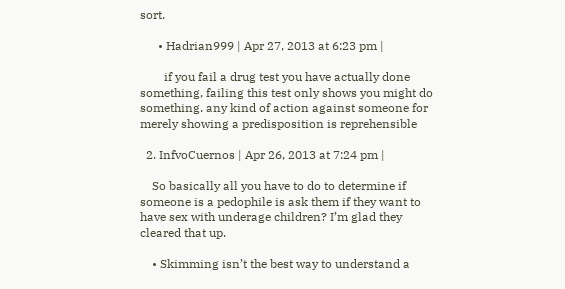sort.

      • Hadrian999 | Apr 27, 2013 at 6:23 pm |

        if you fail a drug test you have actually done something, failing this test only shows you might do something. any kind of action against someone for merely showing a predisposition is reprehensible

  2. InfvoCuernos | Apr 26, 2013 at 7:24 pm |

    So basically all you have to do to determine if someone is a pedophile is ask them if they want to have sex with underage children? I’m glad they cleared that up.

    • Skimming isn’t the best way to understand a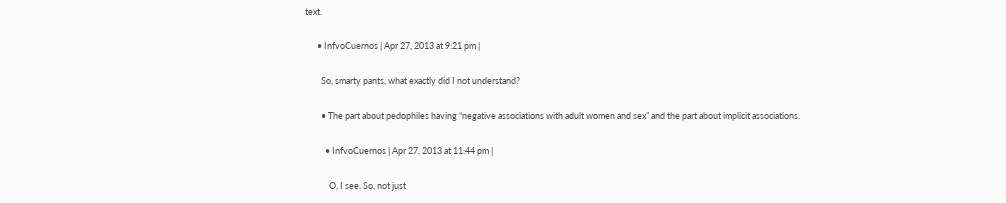text.

      • InfvoCuernos | Apr 27, 2013 at 9:21 pm |

        So, smarty pants, what exactly did I not understand?

        • The part about pedophiles having “negative associations with adult women and sex” and the part about implicit associations.

          • InfvoCuernos | Apr 27, 2013 at 11:44 pm |

            O, I see. So, not just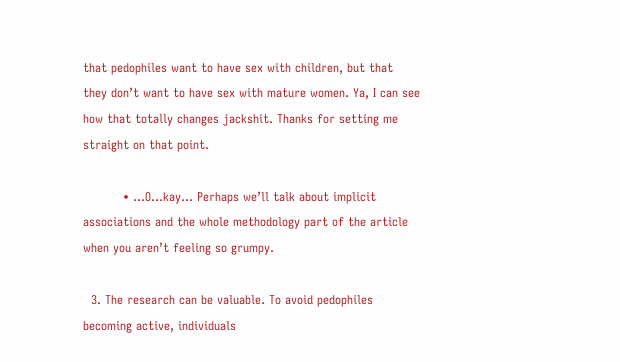that pedophiles want to have sex with children, but that they don’t want to have sex with mature women. Ya, I can see how that totally changes jackshit. Thanks for setting me straight on that point.

          • …O…kay… Perhaps we’ll talk about implicit associations and the whole methodology part of the article when you aren’t feeling so grumpy.

  3. The research can be valuable. To avoid pedophiles becoming active, individuals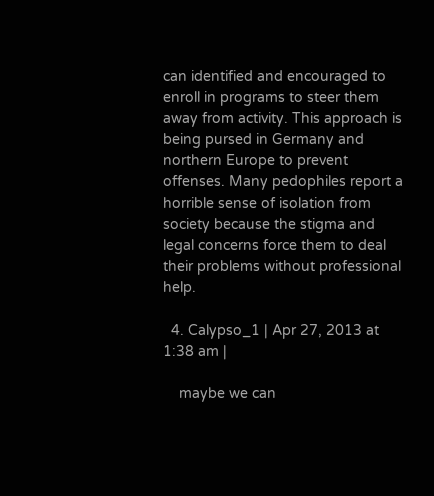can identified and encouraged to enroll in programs to steer them away from activity. This approach is being pursed in Germany and northern Europe to prevent offenses. Many pedophiles report a horrible sense of isolation from society because the stigma and legal concerns force them to deal their problems without professional help.

  4. Calypso_1 | Apr 27, 2013 at 1:38 am |

    maybe we can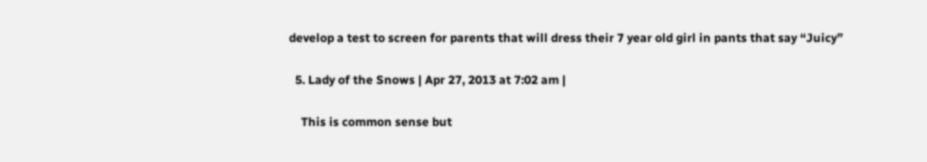develop a test to screen for parents that will dress their 7 year old girl in pants that say “Juicy”

  5. Lady of the Snows | Apr 27, 2013 at 7:02 am |

    This is common sense but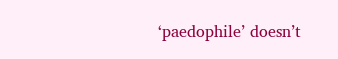‘paedophile’ doesn’t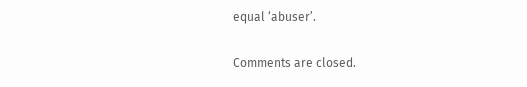equal ‘abuser’.

Comments are closed.